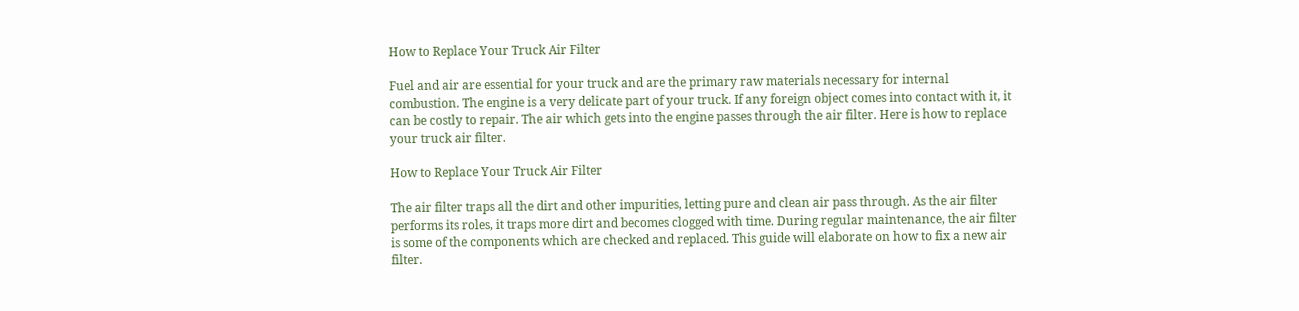How to Replace Your Truck Air Filter

Fuel and air are essential for your truck and are the primary raw materials necessary for internal combustion. The engine is a very delicate part of your truck. If any foreign object comes into contact with it, it can be costly to repair. The air which gets into the engine passes through the air filter. Here is how to replace your truck air filter.

How to Replace Your Truck Air Filter

The air filter traps all the dirt and other impurities, letting pure and clean air pass through. As the air filter performs its roles, it traps more dirt and becomes clogged with time. During regular maintenance, the air filter is some of the components which are checked and replaced. This guide will elaborate on how to fix a new air filter.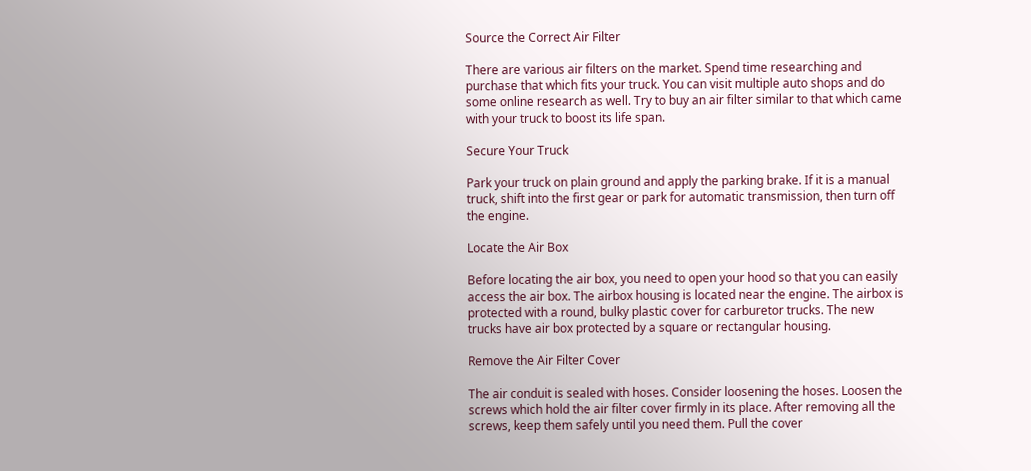Source the Correct Air Filter

There are various air filters on the market. Spend time researching and purchase that which fits your truck. You can visit multiple auto shops and do some online research as well. Try to buy an air filter similar to that which came with your truck to boost its life span.

Secure Your Truck

Park your truck on plain ground and apply the parking brake. If it is a manual truck, shift into the first gear or park for automatic transmission, then turn off the engine.

Locate the Air Box

Before locating the air box, you need to open your hood so that you can easily access the air box. The airbox housing is located near the engine. The airbox is protected with a round, bulky plastic cover for carburetor trucks. The new trucks have air box protected by a square or rectangular housing.

Remove the Air Filter Cover

The air conduit is sealed with hoses. Consider loosening the hoses. Loosen the screws which hold the air filter cover firmly in its place. After removing all the screws, keep them safely until you need them. Pull the cover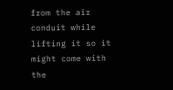from the air conduit while lifting it so it might come with the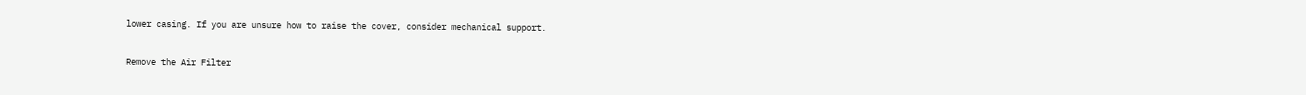lower casing. If you are unsure how to raise the cover, consider mechanical support.

Remove the Air Filter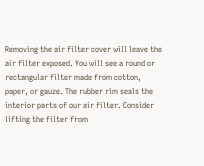Removing the air filter cover will leave the air filter exposed. You will see a round or rectangular filter made from cotton, paper, or gauze. The rubber rim seals the interior parts of our air filter. Consider lifting the filter from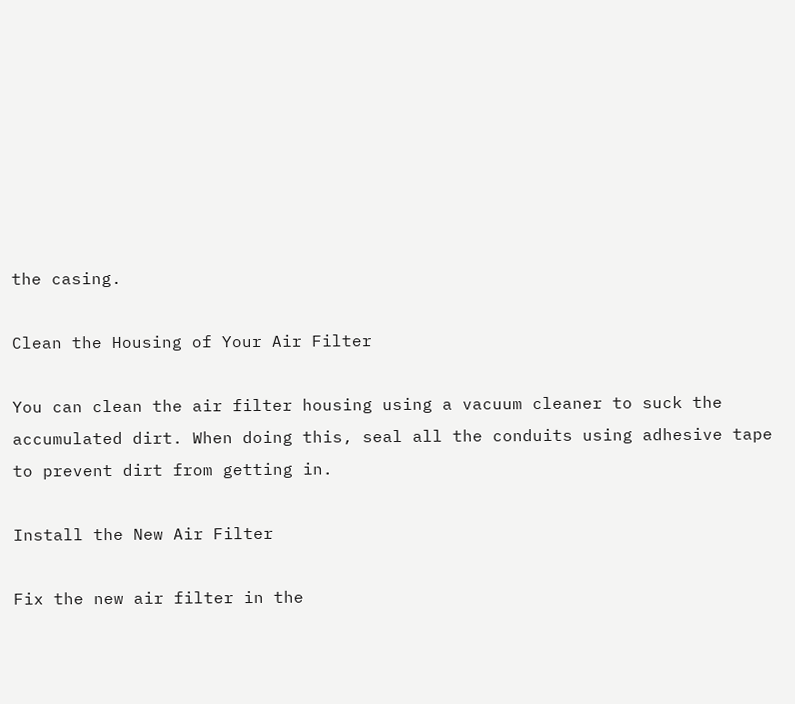the casing.

Clean the Housing of Your Air Filter

You can clean the air filter housing using a vacuum cleaner to suck the accumulated dirt. When doing this, seal all the conduits using adhesive tape to prevent dirt from getting in.

Install the New Air Filter

Fix the new air filter in the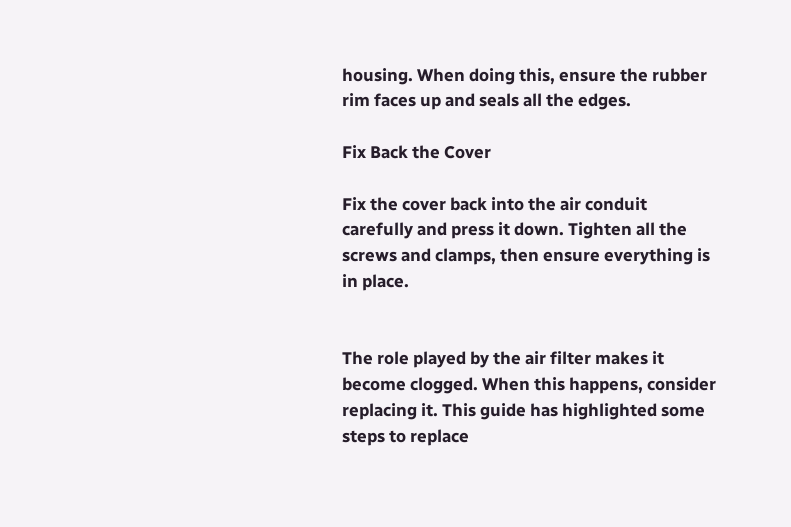housing. When doing this, ensure the rubber rim faces up and seals all the edges.

Fix Back the Cover

Fix the cover back into the air conduit carefully and press it down. Tighten all the screws and clamps, then ensure everything is in place.


The role played by the air filter makes it become clogged. When this happens, consider replacing it. This guide has highlighted some steps to replace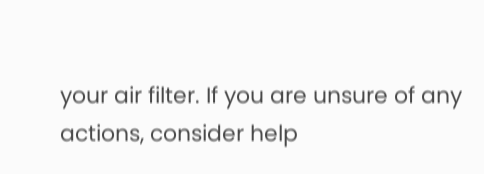your air filter. If you are unsure of any actions, consider help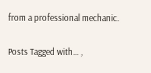from a professional mechanic.

Posts Tagged with… ,